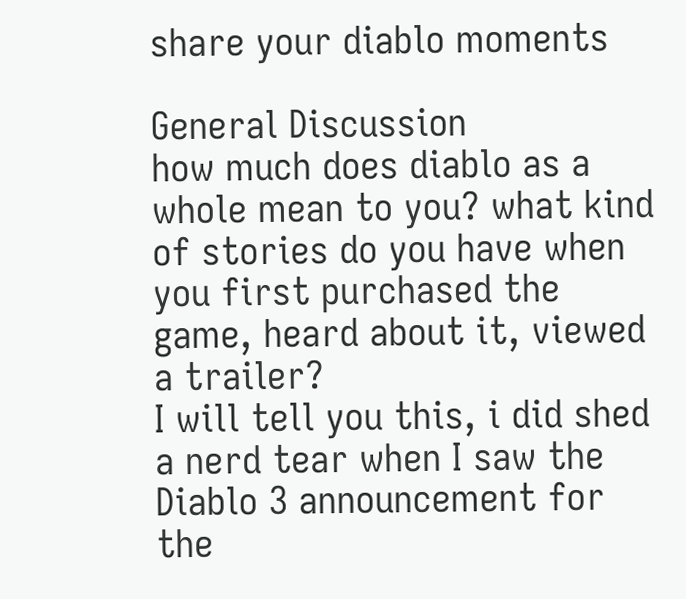share your diablo moments

General Discussion
how much does diablo as a whole mean to you? what kind of stories do you have when you first purchased the game, heard about it, viewed a trailer?
I will tell you this, i did shed a nerd tear when I saw the Diablo 3 announcement for the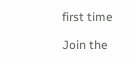first time

Join the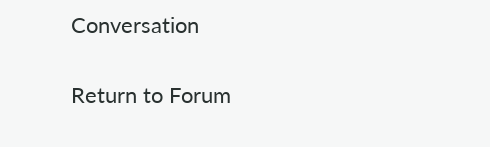Conversation

Return to Forum